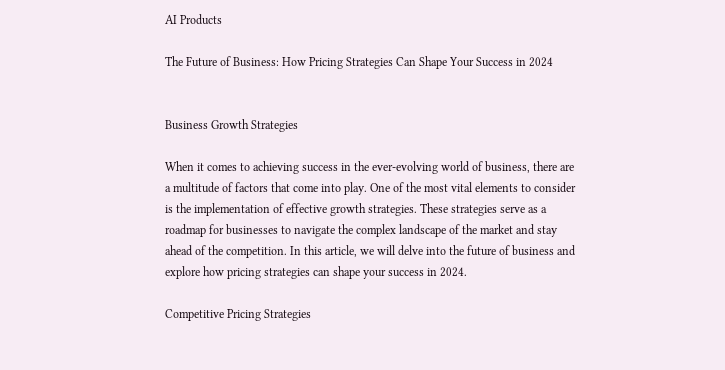AI Products

The Future of Business: How Pricing Strategies Can Shape Your Success in 2024


Business Growth Strategies

When it comes to achieving success in the ever-evolving world of business, there are a multitude of factors that come into play. One of the most vital elements to consider is the implementation of effective growth strategies. These strategies serve as a roadmap for businesses to navigate the complex landscape of the market and stay ahead of the competition. In this article, we will delve into the future of business and explore how pricing strategies can shape your success in 2024.

Competitive Pricing Strategies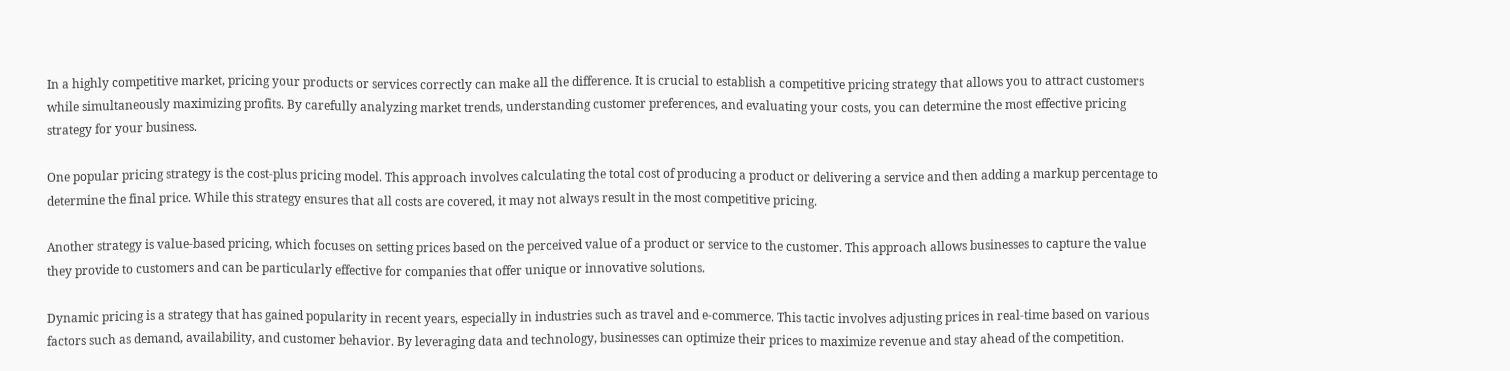In a highly competitive market, pricing your products or services correctly can make all the difference. It is crucial to establish a competitive pricing strategy that allows you to attract customers while simultaneously maximizing profits. By carefully analyzing market trends, understanding customer preferences, and evaluating your costs, you can determine the most effective pricing strategy for your business.

One popular pricing strategy is the cost-plus pricing model. This approach involves calculating the total cost of producing a product or delivering a service and then adding a markup percentage to determine the final price. While this strategy ensures that all costs are covered, it may not always result in the most competitive pricing.

Another strategy is value-based pricing, which focuses on setting prices based on the perceived value of a product or service to the customer. This approach allows businesses to capture the value they provide to customers and can be particularly effective for companies that offer unique or innovative solutions.

Dynamic pricing is a strategy that has gained popularity in recent years, especially in industries such as travel and e-commerce. This tactic involves adjusting prices in real-time based on various factors such as demand, availability, and customer behavior. By leveraging data and technology, businesses can optimize their prices to maximize revenue and stay ahead of the competition.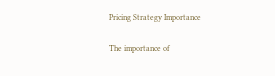Pricing Strategy Importance

The importance of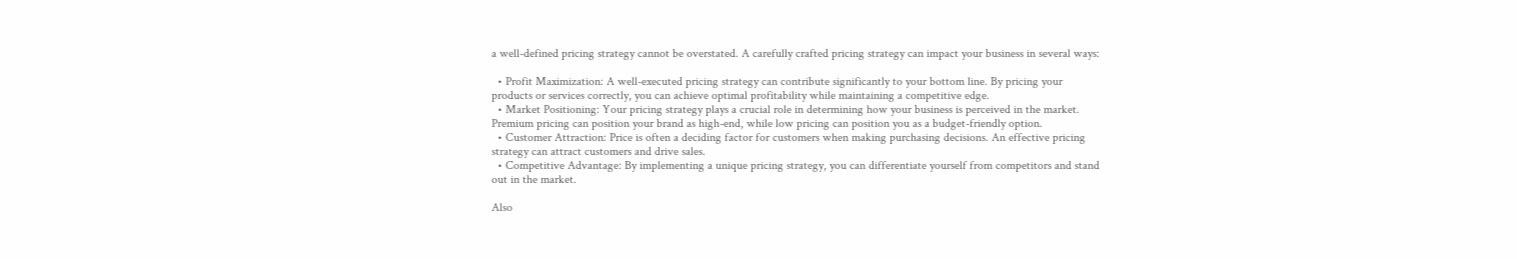a well-defined pricing strategy cannot be overstated. A carefully crafted pricing strategy can impact your business in several ways:

  • Profit Maximization: A well-executed pricing strategy can contribute significantly to your bottom line. By pricing your products or services correctly, you can achieve optimal profitability while maintaining a competitive edge.
  • Market Positioning: Your pricing strategy plays a crucial role in determining how your business is perceived in the market. Premium pricing can position your brand as high-end, while low pricing can position you as a budget-friendly option.
  • Customer Attraction: Price is often a deciding factor for customers when making purchasing decisions. An effective pricing strategy can attract customers and drive sales.
  • Competitive Advantage: By implementing a unique pricing strategy, you can differentiate yourself from competitors and stand out in the market.

Also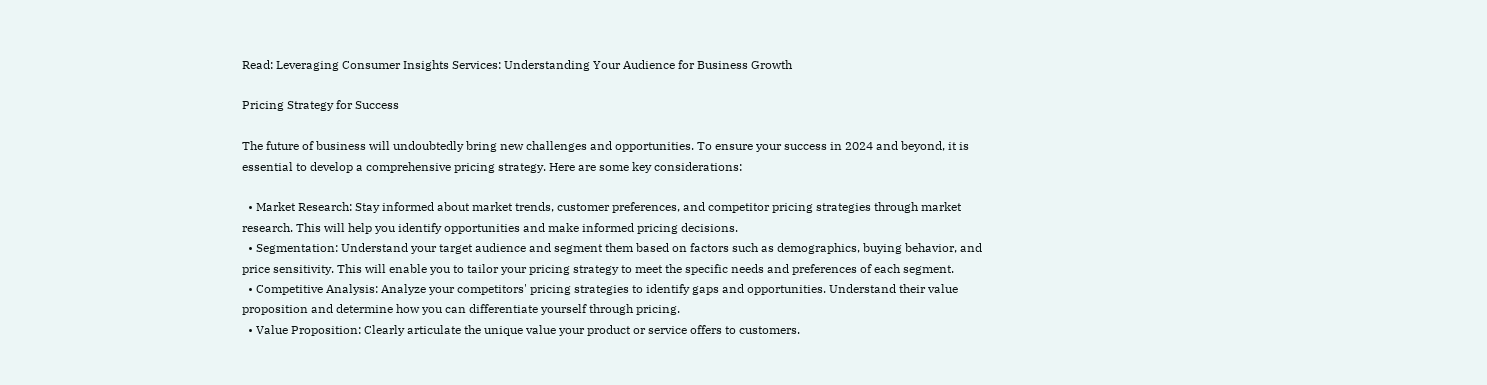Read: Leveraging Consumer Insights Services: Understanding Your Audience for Business Growth

Pricing Strategy for Success

The future of business will undoubtedly bring new challenges and opportunities. To ensure your success in 2024 and beyond, it is essential to develop a comprehensive pricing strategy. Here are some key considerations:

  • Market Research: Stay informed about market trends, customer preferences, and competitor pricing strategies through market research. This will help you identify opportunities and make informed pricing decisions.
  • Segmentation: Understand your target audience and segment them based on factors such as demographics, buying behavior, and price sensitivity. This will enable you to tailor your pricing strategy to meet the specific needs and preferences of each segment.
  • Competitive Analysis: Analyze your competitors' pricing strategies to identify gaps and opportunities. Understand their value proposition and determine how you can differentiate yourself through pricing.
  • Value Proposition: Clearly articulate the unique value your product or service offers to customers.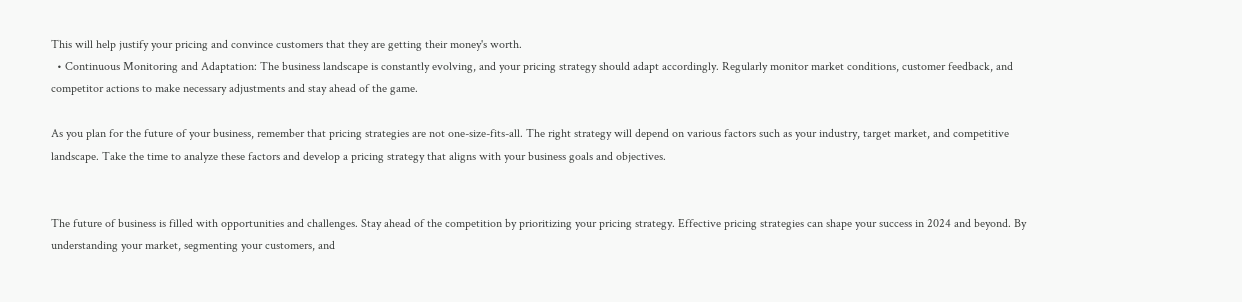This will help justify your pricing and convince customers that they are getting their money's worth.
  • Continuous Monitoring and Adaptation: The business landscape is constantly evolving, and your pricing strategy should adapt accordingly. Regularly monitor market conditions, customer feedback, and competitor actions to make necessary adjustments and stay ahead of the game.

As you plan for the future of your business, remember that pricing strategies are not one-size-fits-all. The right strategy will depend on various factors such as your industry, target market, and competitive landscape. Take the time to analyze these factors and develop a pricing strategy that aligns with your business goals and objectives.


The future of business is filled with opportunities and challenges. Stay ahead of the competition by prioritizing your pricing strategy. Effective pricing strategies can shape your success in 2024 and beyond. By understanding your market, segmenting your customers, and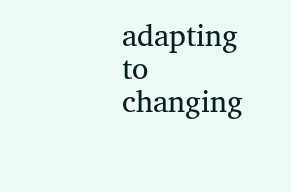adapting to changing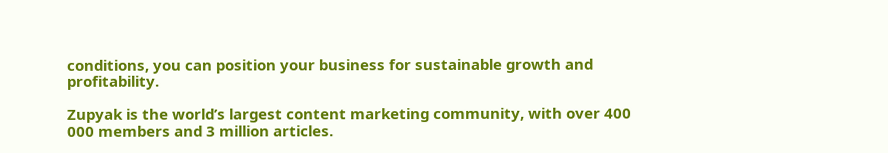conditions, you can position your business for sustainable growth and profitability.

Zupyak is the world’s largest content marketing community, with over 400 000 members and 3 million articles.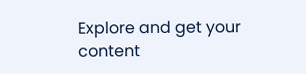Explore and get your content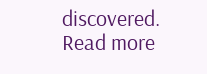discovered.
Read more